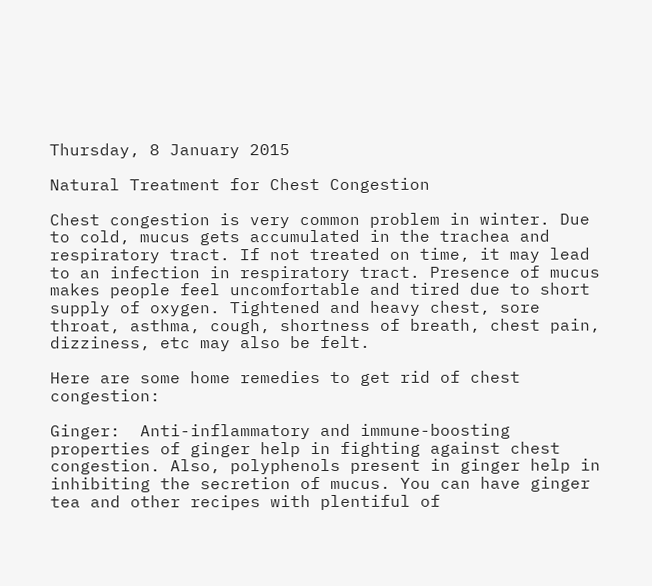Thursday, 8 January 2015

Natural Treatment for Chest Congestion

Chest congestion is very common problem in winter. Due to cold, mucus gets accumulated in the trachea and respiratory tract. If not treated on time, it may lead to an infection in respiratory tract. Presence of mucus makes people feel uncomfortable and tired due to short supply of oxygen. Tightened and heavy chest, sore throat, asthma, cough, shortness of breath, chest pain, dizziness, etc may also be felt.

Here are some home remedies to get rid of chest congestion:

Ginger:  Anti-inflammatory and immune-boosting properties of ginger help in fighting against chest congestion. Also, polyphenols present in ginger help in inhibiting the secretion of mucus. You can have ginger tea and other recipes with plentiful of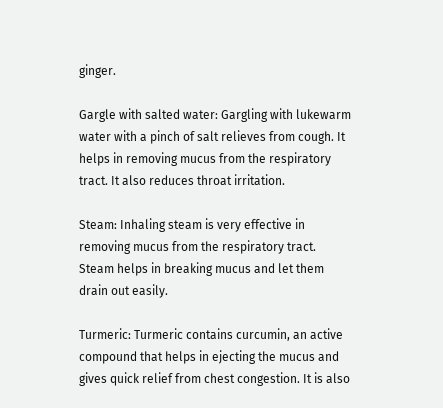ginger.

Gargle with salted water: Gargling with lukewarm water with a pinch of salt relieves from cough. It helps in removing mucus from the respiratory tract. It also reduces throat irritation.

Steam: Inhaling steam is very effective in removing mucus from the respiratory tract.  Steam helps in breaking mucus and let them drain out easily.

Turmeric: Turmeric contains curcumin, an active compound that helps in ejecting the mucus and gives quick relief from chest congestion. It is also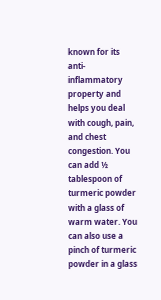known for its anti-inflammatory property and helps you deal with cough, pain, and chest congestion. You can add ½ tablespoon of turmeric powder with a glass of warm water. You can also use a pinch of turmeric powder in a glass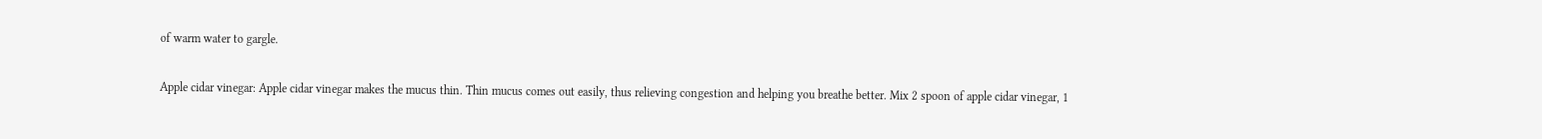of warm water to gargle.

Apple cidar vinegar: Apple cidar vinegar makes the mucus thin. Thin mucus comes out easily, thus relieving congestion and helping you breathe better. Mix 2 spoon of apple cidar vinegar, 1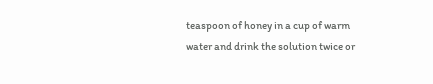teaspoon of honey in a cup of warm water and drink the solution twice or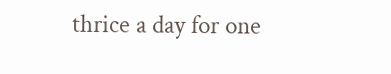thrice a day for one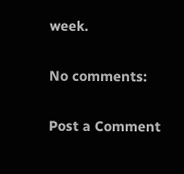week.

No comments:

Post a Comment